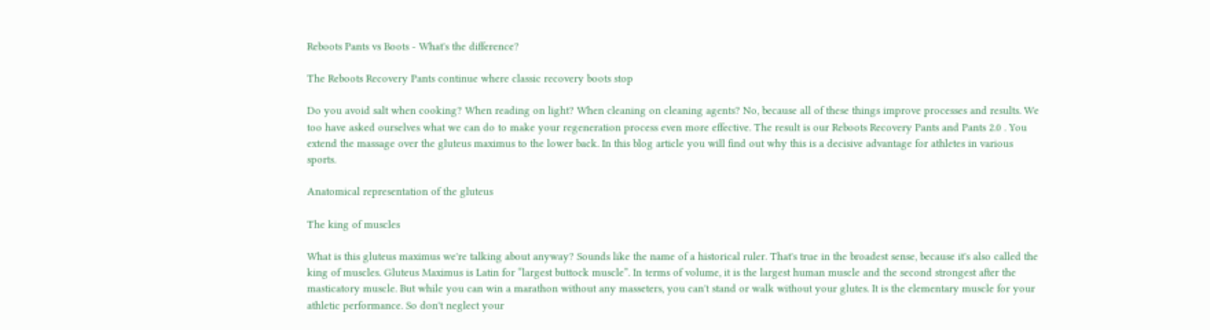Reboots Pants vs Boots - What's the difference?

The Reboots Recovery Pants continue where classic recovery boots stop

Do you avoid salt when cooking? When reading on light? When cleaning on cleaning agents? No, because all of these things improve processes and results. We too have asked ourselves what we can do to make your regeneration process even more effective. The result is our Reboots Recovery Pants and Pants 2.0 . You extend the massage over the gluteus maximus to the lower back. In this blog article you will find out why this is a decisive advantage for athletes in various sports.

Anatomical representation of the gluteus

The king of muscles

What is this gluteus maximus we're talking about anyway? Sounds like the name of a historical ruler. That's true in the broadest sense, because it's also called the king of muscles. Gluteus Maximus is Latin for “largest buttock muscle”. In terms of volume, it is the largest human muscle and the second strongest after the masticatory muscle. But while you can win a marathon without any masseters, you can't stand or walk without your glutes. It is the elementary muscle for your athletic performance. So don't neglect your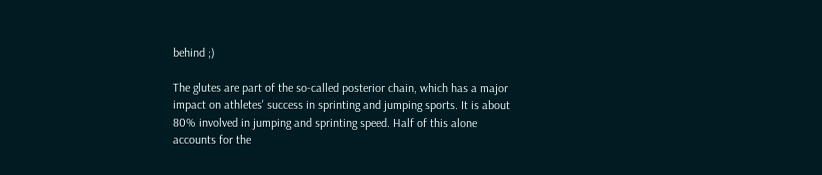behind ;)

The glutes are part of the so-called posterior chain, which has a major impact on athletes' success in sprinting and jumping sports. It is about 80% involved in jumping and sprinting speed. Half of this alone accounts for the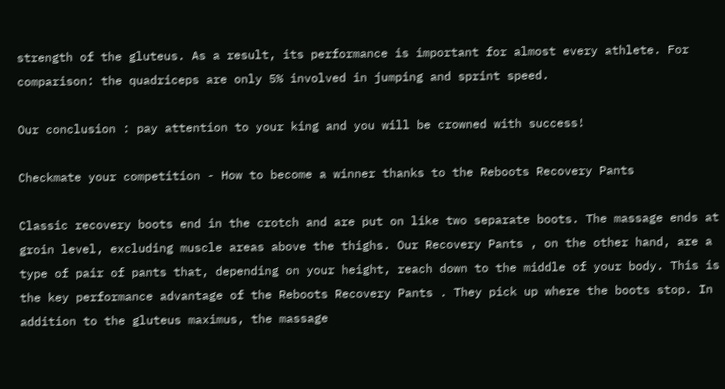strength of the gluteus. As a result, its performance is important for almost every athlete. For comparison: the quadriceps are only 5% involved in jumping and sprint speed.

Our conclusion : pay attention to your king and you will be crowned with success!

Checkmate your competition - How to become a winner thanks to the Reboots Recovery Pants

Classic recovery boots end in the crotch and are put on like two separate boots. The massage ends at groin level, excluding muscle areas above the thighs. Our Recovery Pants , on the other hand, are a type of pair of pants that, depending on your height, reach down to the middle of your body. This is the key performance advantage of the Reboots Recovery Pants . They pick up where the boots stop. In addition to the gluteus maximus, the massage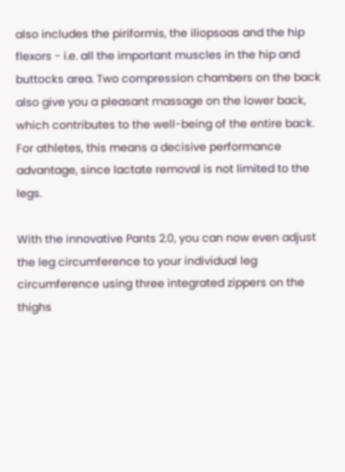also includes the piriformis, the iliopsoas and the hip flexors - i.e. all the important muscles in the hip and buttocks area. Two compression chambers on the back also give you a pleasant massage on the lower back, which contributes to the well-being of the entire back. For athletes, this means a decisive performance advantage, since lactate removal is not limited to the legs.

With the innovative Pants 2.0, you can now even adjust the leg circumference to your individual leg circumference using three integrated zippers on the thighs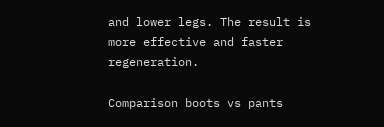and lower legs. The result is more effective and faster regeneration.

Comparison boots vs pants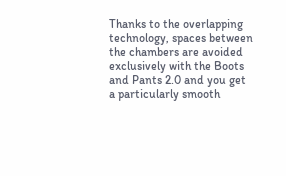Thanks to the overlapping technology, spaces between the chambers are avoided exclusively with the Boots and Pants 2.0 and you get a particularly smooth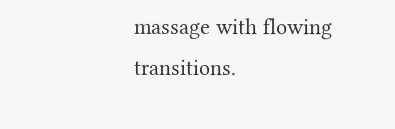massage with flowing transitions.